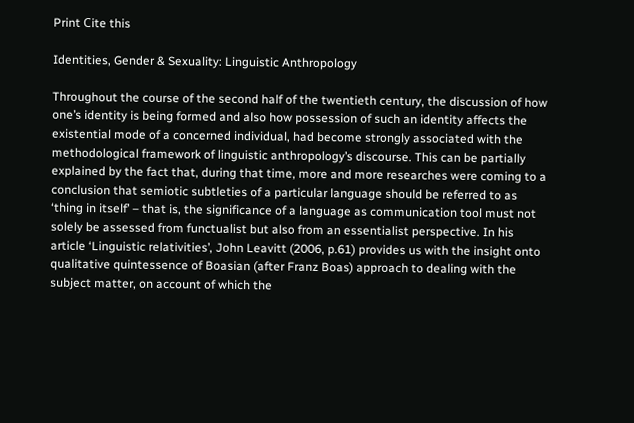Print Сite this

Identities, Gender & Sexuality: Linguistic Anthropology

Throughout the course of the second half of the twentieth century, the discussion of how one’s identity is being formed and also how possession of such an identity affects the existential mode of a concerned individual, had become strongly associated with the methodological framework of linguistic anthropology’s discourse. This can be partially explained by the fact that, during that time, more and more researches were coming to a conclusion that semiotic subtleties of a particular language should be referred to as ‘thing in itself’ – that is, the significance of a language as communication tool must not solely be assessed from functualist but also from an essentialist perspective. In his article ‘Linguistic relativities’, John Leavitt (2006, p.61) provides us with the insight onto qualitative quintessence of Boasian (after Franz Boas) approach to dealing with the subject matter, on account of which the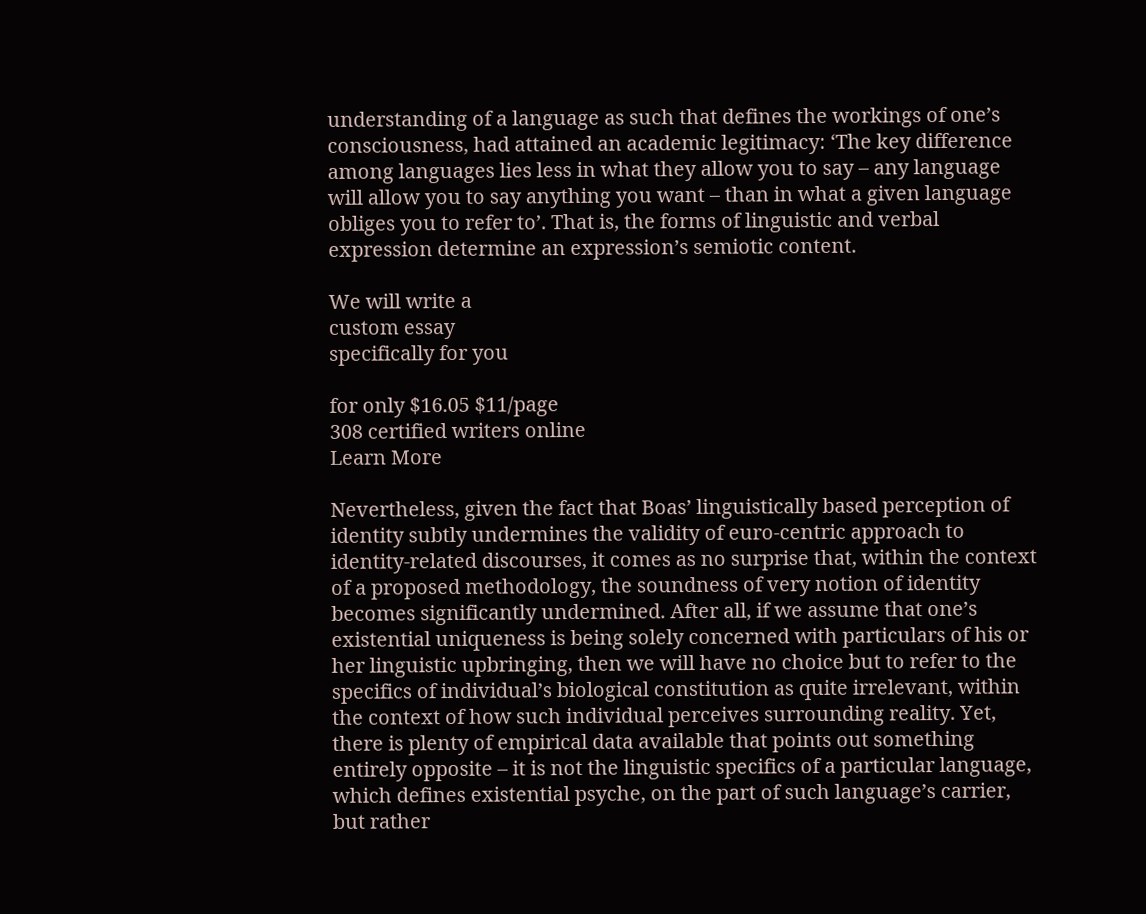understanding of a language as such that defines the workings of one’s consciousness, had attained an academic legitimacy: ‘The key difference among languages lies less in what they allow you to say – any language will allow you to say anything you want – than in what a given language obliges you to refer to’. That is, the forms of linguistic and verbal expression determine an expression’s semiotic content.

We will write a
custom essay
specifically for you

for only $16.05 $11/page
308 certified writers online
Learn More

Nevertheless, given the fact that Boas’ linguistically based perception of identity subtly undermines the validity of euro-centric approach to identity-related discourses, it comes as no surprise that, within the context of a proposed methodology, the soundness of very notion of identity becomes significantly undermined. After all, if we assume that one’s existential uniqueness is being solely concerned with particulars of his or her linguistic upbringing, then we will have no choice but to refer to the specifics of individual’s biological constitution as quite irrelevant, within the context of how such individual perceives surrounding reality. Yet, there is plenty of empirical data available that points out something entirely opposite – it is not the linguistic specifics of a particular language, which defines existential psyche, on the part of such language’s carrier, but rather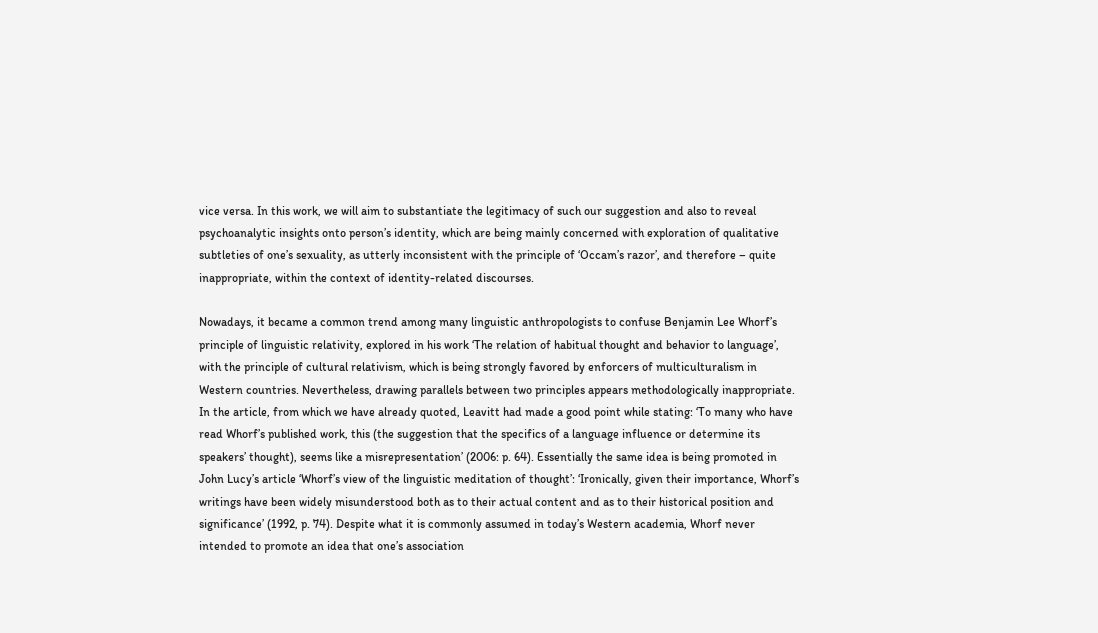vice versa. In this work, we will aim to substantiate the legitimacy of such our suggestion and also to reveal psychoanalytic insights onto person’s identity, which are being mainly concerned with exploration of qualitative subtleties of one’s sexuality, as utterly inconsistent with the principle of ‘Occam’s razor’, and therefore – quite inappropriate, within the context of identity-related discourses.

Nowadays, it became a common trend among many linguistic anthropologists to confuse Benjamin Lee Whorf’s principle of linguistic relativity, explored in his work ‘The relation of habitual thought and behavior to language’, with the principle of cultural relativism, which is being strongly favored by enforcers of multiculturalism in Western countries. Nevertheless, drawing parallels between two principles appears methodologically inappropriate. In the article, from which we have already quoted, Leavitt had made a good point while stating: ‘To many who have read Whorf’s published work, this (the suggestion that the specifics of a language influence or determine its speakers’ thought), seems like a misrepresentation’ (2006: p. 64). Essentially the same idea is being promoted in John Lucy’s article ‘Whorf’s view of the linguistic meditation of thought’: ‘Ironically, given their importance, Whorf’s writings have been widely misunderstood both as to their actual content and as to their historical position and significance’ (1992, p. 74). Despite what it is commonly assumed in today’s Western academia, Whorf never intended to promote an idea that one’s association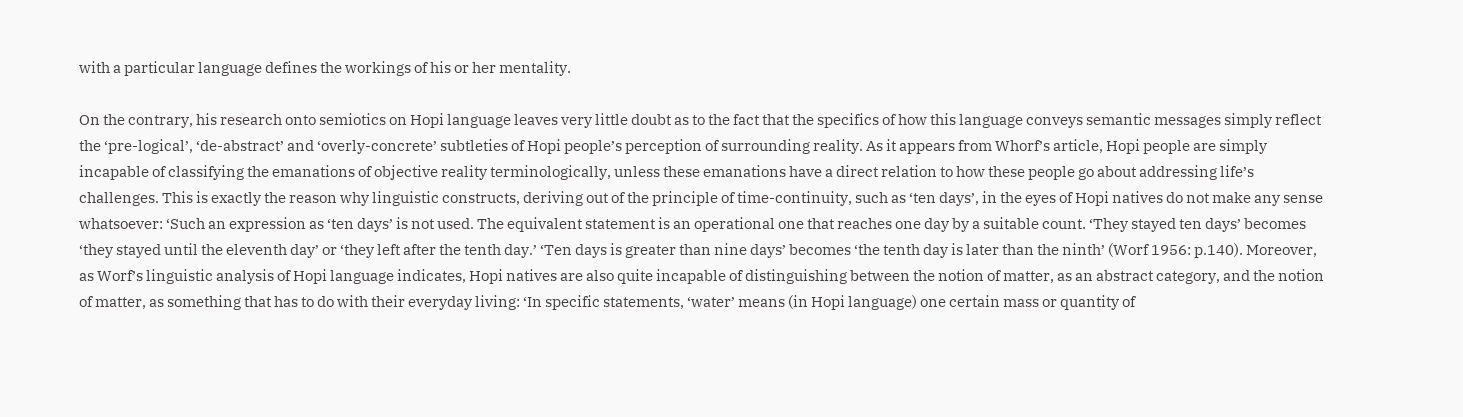with a particular language defines the workings of his or her mentality.

On the contrary, his research onto semiotics on Hopi language leaves very little doubt as to the fact that the specifics of how this language conveys semantic messages simply reflect the ‘pre-logical’, ‘de-abstract’ and ‘overly-concrete’ subtleties of Hopi people’s perception of surrounding reality. As it appears from Whorf’s article, Hopi people are simply incapable of classifying the emanations of objective reality terminologically, unless these emanations have a direct relation to how these people go about addressing life’s challenges. This is exactly the reason why linguistic constructs, deriving out of the principle of time-continuity, such as ‘ten days’, in the eyes of Hopi natives do not make any sense whatsoever: ‘Such an expression as ‘ten days’ is not used. The equivalent statement is an operational one that reaches one day by a suitable count. ‘They stayed ten days’ becomes ‘they stayed until the eleventh day’ or ‘they left after the tenth day.’ ‘Ten days is greater than nine days’ becomes ‘the tenth day is later than the ninth’ (Worf 1956: p.140). Moreover, as Worf’s linguistic analysis of Hopi language indicates, Hopi natives are also quite incapable of distinguishing between the notion of matter, as an abstract category, and the notion of matter, as something that has to do with their everyday living: ‘In specific statements, ‘water’ means (in Hopi language) one certain mass or quantity of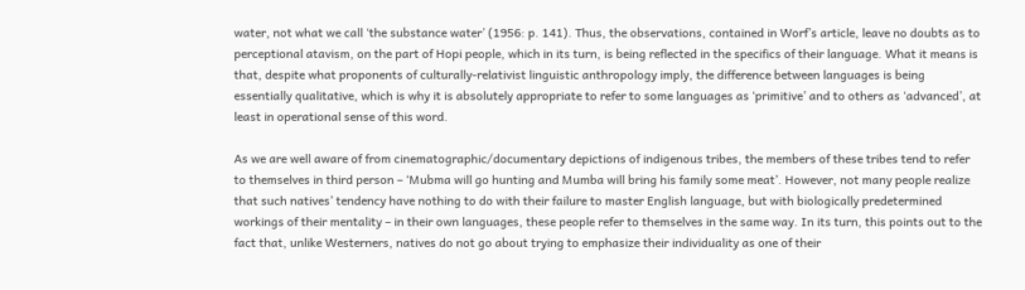water, not what we call ‘the substance water’ (1956: p. 141). Thus, the observations, contained in Worf’s article, leave no doubts as to perceptional atavism, on the part of Hopi people, which in its turn, is being reflected in the specifics of their language. What it means is that, despite what proponents of culturally-relativist linguistic anthropology imply, the difference between languages is being essentially qualitative, which is why it is absolutely appropriate to refer to some languages as ‘primitive’ and to others as ‘advanced’, at least in operational sense of this word.

As we are well aware of from cinematographic/documentary depictions of indigenous tribes, the members of these tribes tend to refer to themselves in third person – ‘Mubma will go hunting and Mumba will bring his family some meat’. However, not many people realize that such natives’ tendency have nothing to do with their failure to master English language, but with biologically predetermined workings of their mentality – in their own languages, these people refer to themselves in the same way. In its turn, this points out to the fact that, unlike Westerners, natives do not go about trying to emphasize their individuality as one of their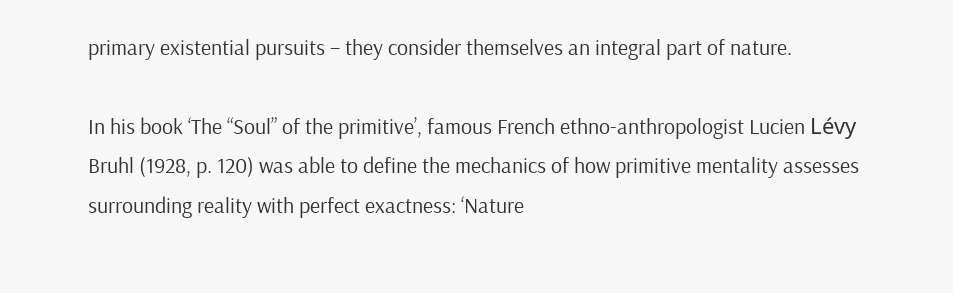primary existential pursuits – they consider themselves an integral part of nature.

In his book ‘The “Soul” of the primitive’, famous French ethno-anthropologist Lucien Lévy Bruhl (1928, p. 120) was able to define the mechanics of how primitive mentality assesses surrounding reality with perfect exactness: ‘Nature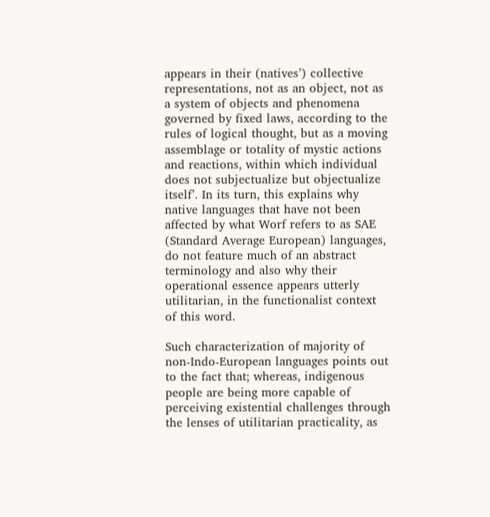appears in their (natives’) collective representations, not as an object, not as a system of objects and phenomena governed by fixed laws, according to the rules of logical thought, but as a moving assemblage or totality of mystic actions and reactions, within which individual does not subjectualize but objectualize itself’. In its turn, this explains why native languages that have not been affected by what Worf refers to as SAE (Standard Average European) languages, do not feature much of an abstract terminology and also why their operational essence appears utterly utilitarian, in the functionalist context of this word.

Such characterization of majority of non-Indo-European languages points out to the fact that; whereas, indigenous people are being more capable of perceiving existential challenges through the lenses of utilitarian practicality, as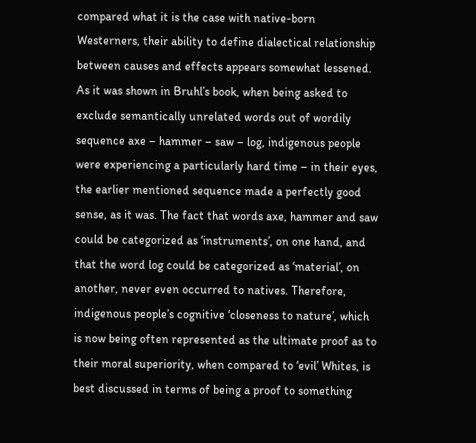compared what it is the case with native-born Westerners, their ability to define dialectical relationship between causes and effects appears somewhat lessened. As it was shown in Bruhl’s book, when being asked to exclude semantically unrelated words out of wordily sequence axe – hammer – saw – log, indigenous people were experiencing a particularly hard time – in their eyes, the earlier mentioned sequence made a perfectly good sense, as it was. The fact that words axe, hammer and saw could be categorized as ‘instruments’, on one hand, and that the word log could be categorized as ‘material’, on another, never even occurred to natives. Therefore, indigenous people’s cognitive ‘closeness to nature’, which is now being often represented as the ultimate proof as to their moral superiority, when compared to ‘evil’ Whites, is best discussed in terms of being a proof to something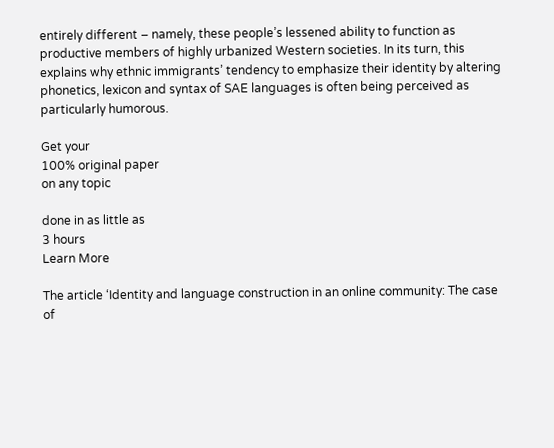entirely different – namely, these people’s lessened ability to function as productive members of highly urbanized Western societies. In its turn, this explains why ethnic immigrants’ tendency to emphasize their identity by altering phonetics, lexicon and syntax of SAE languages is often being perceived as particularly humorous.

Get your
100% original paper
on any topic

done in as little as
3 hours
Learn More

The article ‘Identity and language construction in an online community: The case of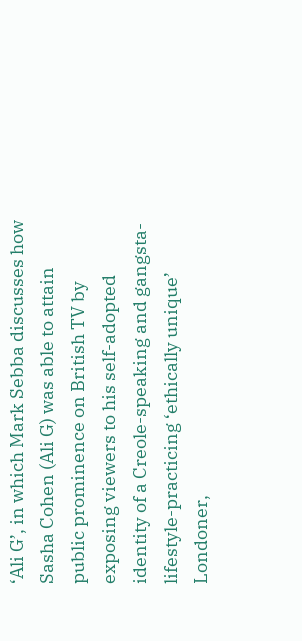‘Ali G’, in which Mark Sebba discusses how Sasha Cohen (Ali G) was able to attain public prominence on British TV by exposing viewers to his self-adopted identity of a Creole-speaking and gangsta-lifestyle-practicing ‘ethically unique’ Londoner,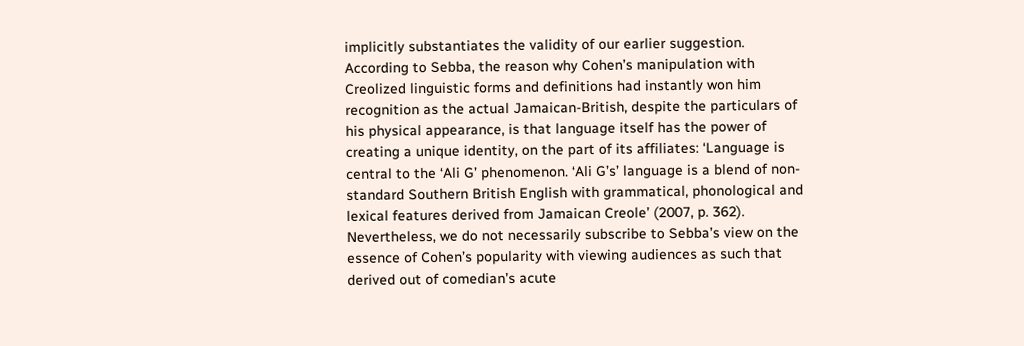implicitly substantiates the validity of our earlier suggestion. According to Sebba, the reason why Cohen’s manipulation with Creolized linguistic forms and definitions had instantly won him recognition as the actual Jamaican-British, despite the particulars of his physical appearance, is that language itself has the power of creating a unique identity, on the part of its affiliates: ‘Language is central to the ‘Ali G’ phenomenon. ‘Ali G’s’ language is a blend of non-standard Southern British English with grammatical, phonological and lexical features derived from Jamaican Creole’ (2007, p. 362). Nevertheless, we do not necessarily subscribe to Sebba’s view on the essence of Cohen’s popularity with viewing audiences as such that derived out of comedian’s acute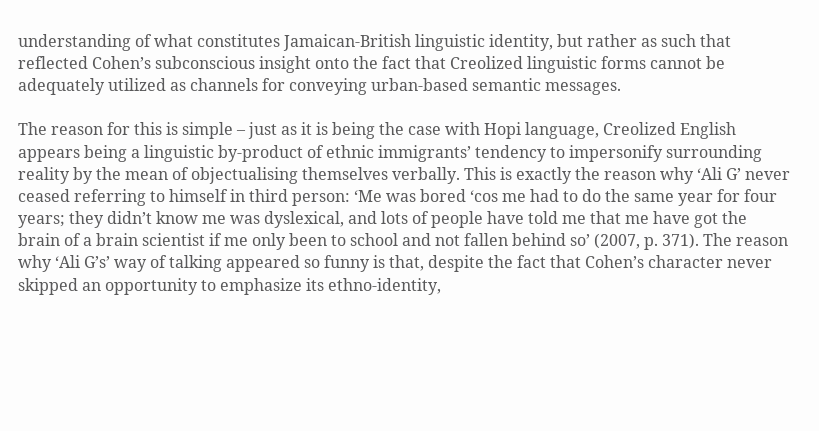understanding of what constitutes Jamaican-British linguistic identity, but rather as such that reflected Cohen’s subconscious insight onto the fact that Creolized linguistic forms cannot be adequately utilized as channels for conveying urban-based semantic messages.

The reason for this is simple – just as it is being the case with Hopi language, Creolized English appears being a linguistic by-product of ethnic immigrants’ tendency to impersonify surrounding reality by the mean of objectualising themselves verbally. This is exactly the reason why ‘Ali G’ never ceased referring to himself in third person: ‘Me was bored ‘cos me had to do the same year for four years; they didn’t know me was dyslexical, and lots of people have told me that me have got the brain of a brain scientist if me only been to school and not fallen behind so’ (2007, p. 371). The reason why ‘Ali G’s’ way of talking appeared so funny is that, despite the fact that Cohen’s character never skipped an opportunity to emphasize its ethno-identity,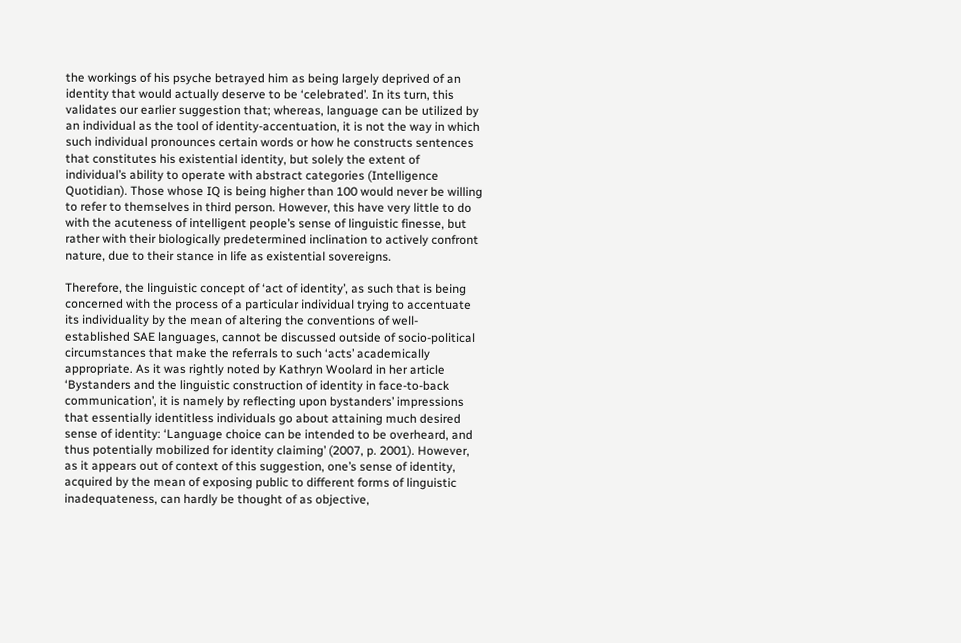the workings of his psyche betrayed him as being largely deprived of an identity that would actually deserve to be ‘celebrated’. In its turn, this validates our earlier suggestion that; whereas, language can be utilized by an individual as the tool of identity-accentuation, it is not the way in which such individual pronounces certain words or how he constructs sentences that constitutes his existential identity, but solely the extent of individual’s ability to operate with abstract categories (Intelligence Quotidian). Those whose IQ is being higher than 100 would never be willing to refer to themselves in third person. However, this have very little to do with the acuteness of intelligent people’s sense of linguistic finesse, but rather with their biologically predetermined inclination to actively confront nature, due to their stance in life as existential sovereigns.

Therefore, the linguistic concept of ‘act of identity’, as such that is being concerned with the process of a particular individual trying to accentuate its individuality by the mean of altering the conventions of well-established SAE languages, cannot be discussed outside of socio-political circumstances that make the referrals to such ‘acts’ academically appropriate. As it was rightly noted by Kathryn Woolard in her article ‘Bystanders and the linguistic construction of identity in face-to-back communication’, it is namely by reflecting upon bystanders’ impressions that essentially identitless individuals go about attaining much desired sense of identity: ‘Language choice can be intended to be overheard, and thus potentially mobilized for identity claiming’ (2007, p. 2001). However, as it appears out of context of this suggestion, one’s sense of identity, acquired by the mean of exposing public to different forms of linguistic inadequateness, can hardly be thought of as objective,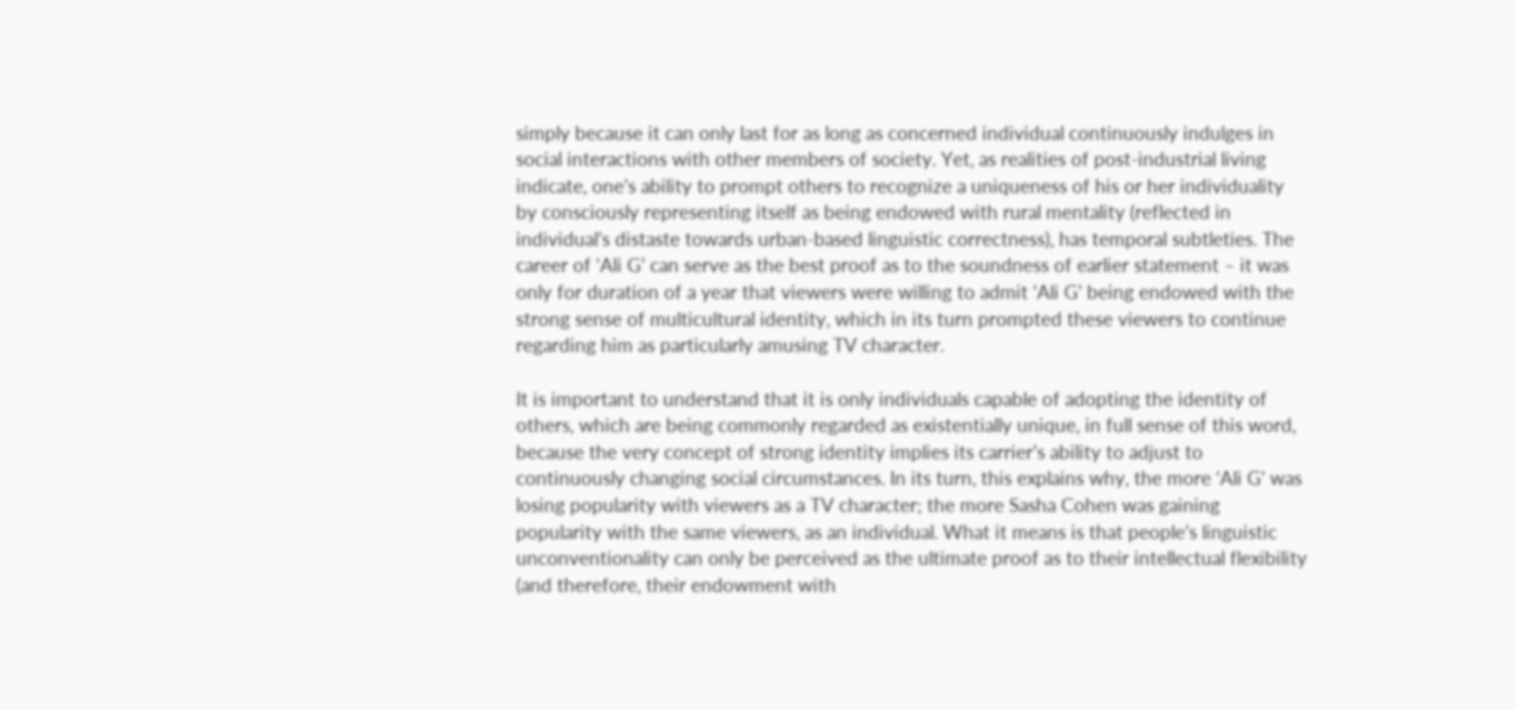simply because it can only last for as long as concerned individual continuously indulges in social interactions with other members of society. Yet, as realities of post-industrial living indicate, one’s ability to prompt others to recognize a uniqueness of his or her individuality by consciously representing itself as being endowed with rural mentality (reflected in individual’s distaste towards urban-based linguistic correctness), has temporal subtleties. The career of ‘Ali G’ can serve as the best proof as to the soundness of earlier statement – it was only for duration of a year that viewers were willing to admit ‘Ali G’ being endowed with the strong sense of multicultural identity, which in its turn prompted these viewers to continue regarding him as particularly amusing TV character.

It is important to understand that it is only individuals capable of adopting the identity of others, which are being commonly regarded as existentially unique, in full sense of this word, because the very concept of strong identity implies its carrier’s ability to adjust to continuously changing social circumstances. In its turn, this explains why, the more ‘Ali G’ was losing popularity with viewers as a TV character; the more Sasha Cohen was gaining popularity with the same viewers, as an individual. What it means is that people’s linguistic unconventionality can only be perceived as the ultimate proof as to their intellectual flexibility (and therefore, their endowment with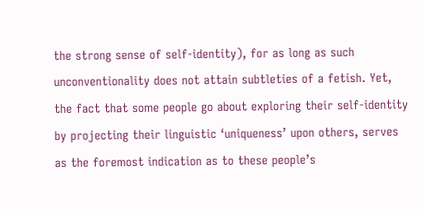the strong sense of self-identity), for as long as such unconventionality does not attain subtleties of a fetish. Yet, the fact that some people go about exploring their self-identity by projecting their linguistic ‘uniqueness’ upon others, serves as the foremost indication as to these people’s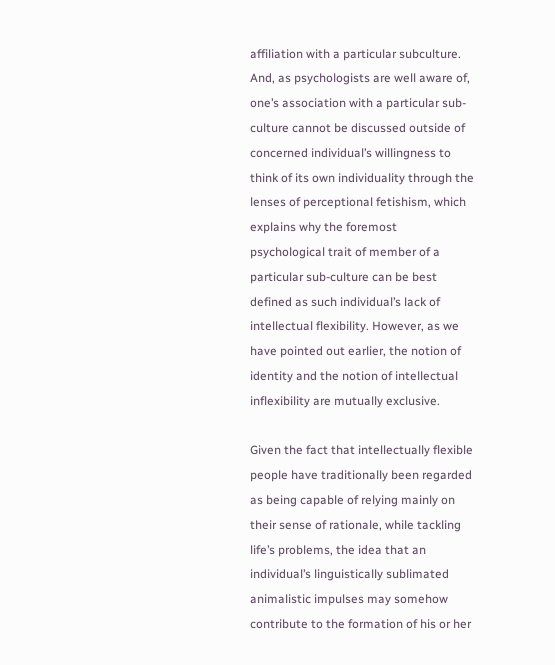affiliation with a particular subculture. And, as psychologists are well aware of, one’s association with a particular sub-culture cannot be discussed outside of concerned individual’s willingness to think of its own individuality through the lenses of perceptional fetishism, which explains why the foremost psychological trait of member of a particular sub-culture can be best defined as such individual’s lack of intellectual flexibility. However, as we have pointed out earlier, the notion of identity and the notion of intellectual inflexibility are mutually exclusive.

Given the fact that intellectually flexible people have traditionally been regarded as being capable of relying mainly on their sense of rationale, while tackling life’s problems, the idea that an individual’s linguistically sublimated animalistic impulses may somehow contribute to the formation of his or her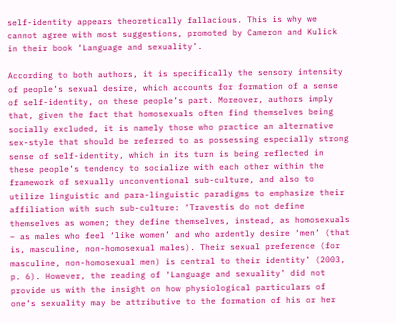self-identity appears theoretically fallacious. This is why we cannot agree with most suggestions, promoted by Cameron and Kulick in their book ‘Language and sexuality’.

According to both authors, it is specifically the sensory intensity of people’s sexual desire, which accounts for formation of a sense of self-identity, on these people’s part. Moreover, authors imply that, given the fact that homosexuals often find themselves being socially excluded, it is namely those who practice an alternative sex-style that should be referred to as possessing especially strong sense of self-identity, which in its turn is being reflected in these people’s tendency to socialize with each other within the framework of sexually unconventional sub-culture, and also to utilize linguistic and para-linguistic paradigms to emphasize their affiliation with such sub-culture: ‘Travestis do not define themselves as women; they define themselves, instead, as homosexuals – as males who feel ‘like women’ and who ardently desire ‘men’ (that is, masculine, non-homosexual males). Their sexual preference (for masculine, non-homosexual men) is central to their identity’ (2003, p. 6). However, the reading of ‘Language and sexuality’ did not provide us with the insight on how physiological particulars of one’s sexuality may be attributive to the formation of his or her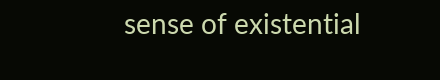sense of existential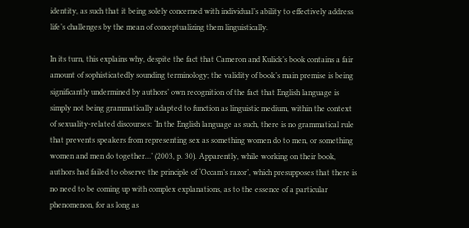identity, as such that it being solely concerned with individual’s ability to effectively address life’s challenges by the mean of conceptualizing them linguistically.

In its turn, this explains why, despite the fact that Cameron and Kulick’s book contains a fair amount of sophisticatedly sounding terminology; the validity of book’s main premise is being significantly undermined by authors’ own recognition of the fact that English language is simply not being grammatically adapted to function as linguistic medium, within the context of sexuality-related discourses: ‘In the English language as such, there is no grammatical rule that prevents speakers from representing sex as something women do to men, or something women and men do together…’ (2003, p. 30). Apparently, while working on their book, authors had failed to observe the principle of ‘Occam’s razor’, which presupposes that there is no need to be coming up with complex explanations, as to the essence of a particular phenomenon, for as long as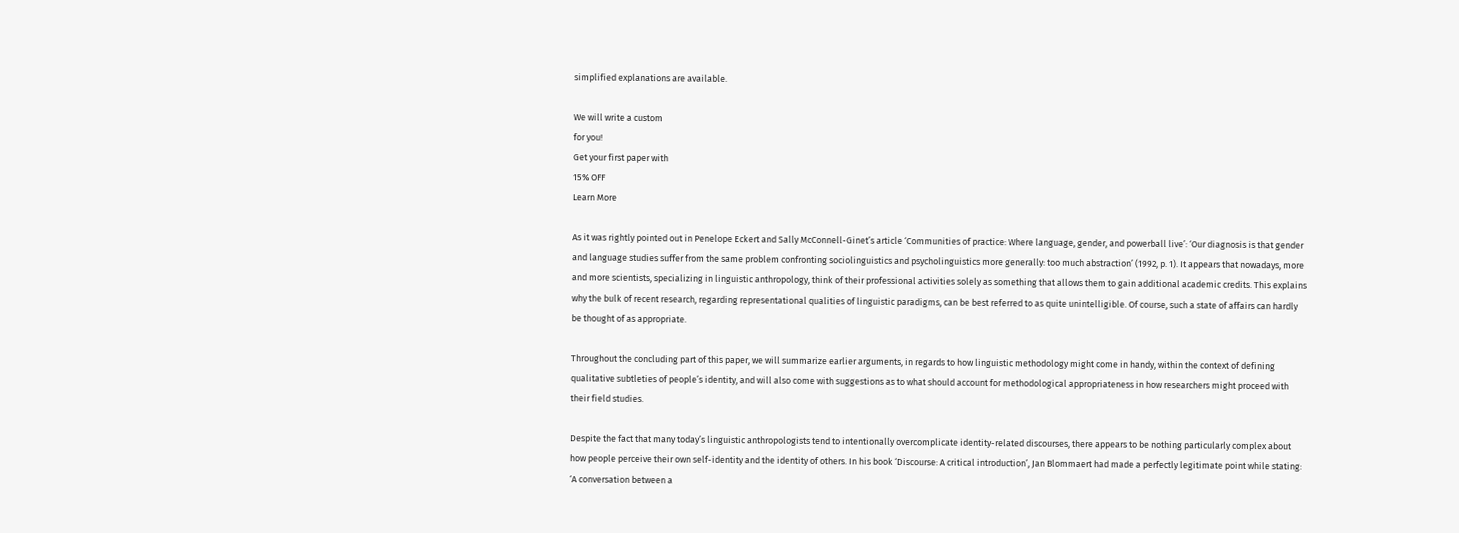simplified explanations are available.

We will write a custom
for you!
Get your first paper with
15% OFF
Learn More

As it was rightly pointed out in Penelope Eckert and Sally McConnell-Ginet’s article ‘Communities of practice: Where language, gender, and powerball live’: ‘Our diagnosis is that gender and language studies suffer from the same problem confronting sociolinguistics and psycholinguistics more generally: too much abstraction’ (1992, p. 1). It appears that nowadays, more and more scientists, specializing in linguistic anthropology, think of their professional activities solely as something that allows them to gain additional academic credits. This explains why the bulk of recent research, regarding representational qualities of linguistic paradigms, can be best referred to as quite unintelligible. Of course, such a state of affairs can hardly be thought of as appropriate.

Throughout the concluding part of this paper, we will summarize earlier arguments, in regards to how linguistic methodology might come in handy, within the context of defining qualitative subtleties of people’s identity, and will also come with suggestions as to what should account for methodological appropriateness in how researchers might proceed with their field studies.

Despite the fact that many today’s linguistic anthropologists tend to intentionally overcomplicate identity-related discourses, there appears to be nothing particularly complex about how people perceive their own self-identity and the identity of others. In his book ‘Discourse: A critical introduction’, Jan Blommaert had made a perfectly legitimate point while stating: ‘A conversation between a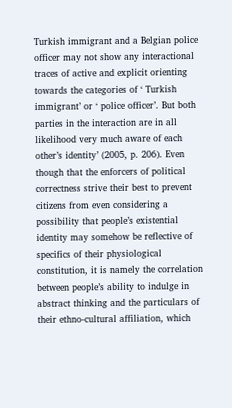Turkish immigrant and a Belgian police officer may not show any interactional traces of active and explicit orienting towards the categories of ‘ Turkish immigrant’ or ‘ police officer’. But both parties in the interaction are in all likelihood very much aware of each other’s identity’ (2005, p. 206). Even though that the enforcers of political correctness strive their best to prevent citizens from even considering a possibility that people’s existential identity may somehow be reflective of specifics of their physiological constitution, it is namely the correlation between people’s ability to indulge in abstract thinking and the particulars of their ethno-cultural affiliation, which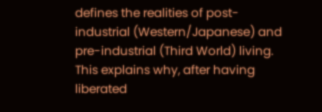defines the realities of post-industrial (Western/Japanese) and pre-industrial (Third World) living. This explains why, after having liberated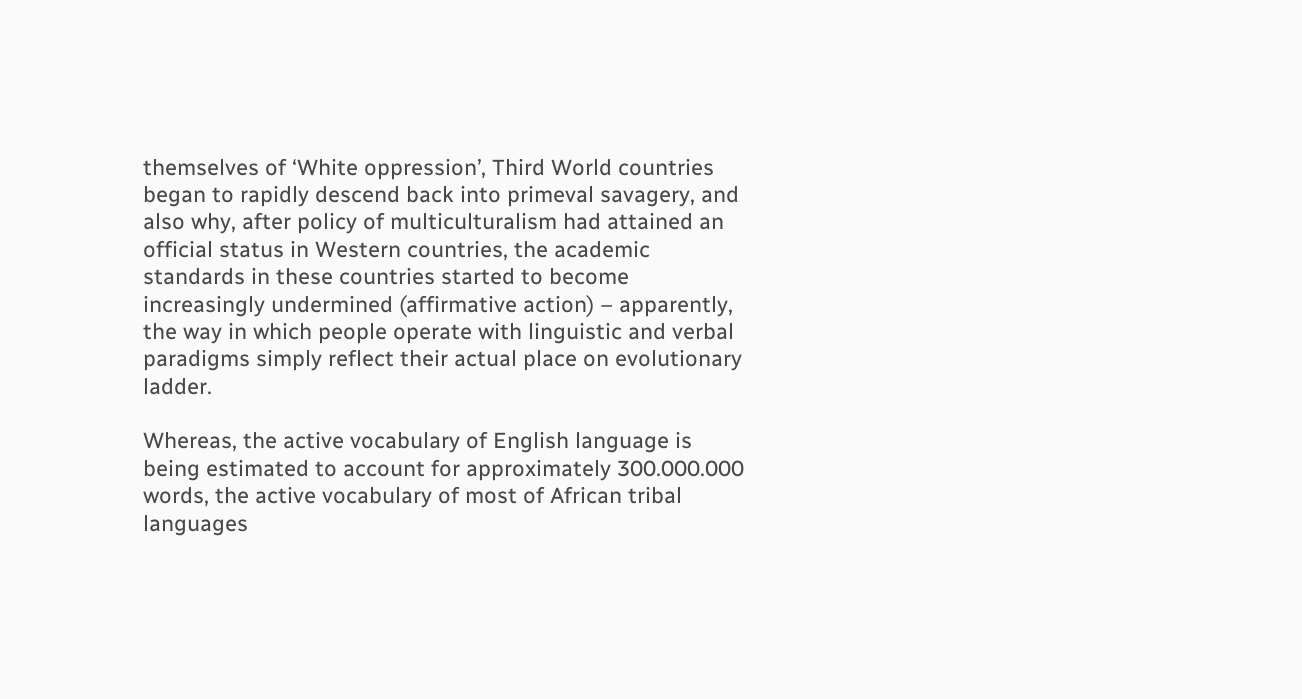themselves of ‘White oppression’, Third World countries began to rapidly descend back into primeval savagery, and also why, after policy of multiculturalism had attained an official status in Western countries, the academic standards in these countries started to become increasingly undermined (affirmative action) – apparently, the way in which people operate with linguistic and verbal paradigms simply reflect their actual place on evolutionary ladder.

Whereas, the active vocabulary of English language is being estimated to account for approximately 300.000.000 words, the active vocabulary of most of African tribal languages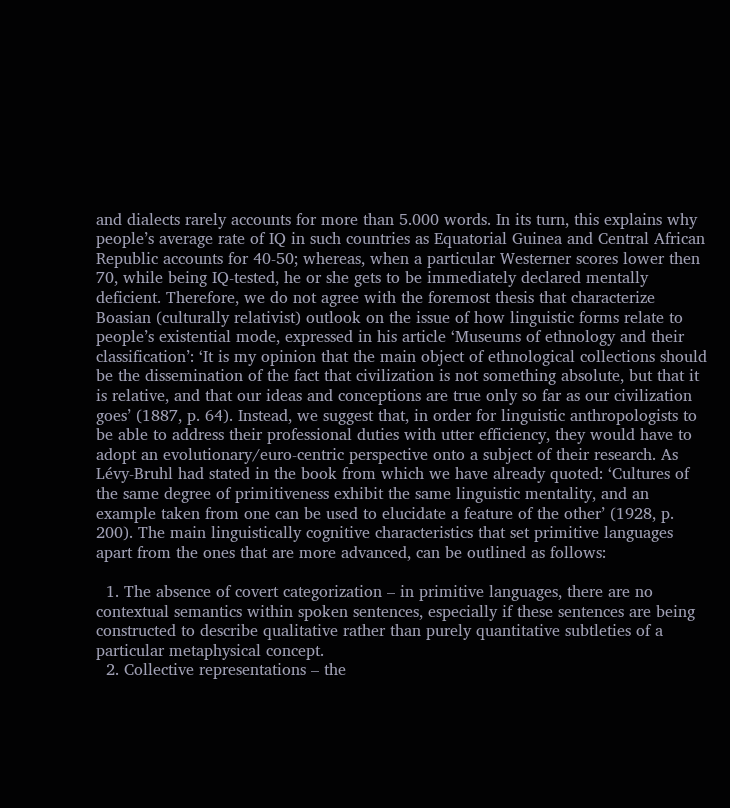and dialects rarely accounts for more than 5.000 words. In its turn, this explains why people’s average rate of IQ in such countries as Equatorial Guinea and Central African Republic accounts for 40-50; whereas, when a particular Westerner scores lower then 70, while being IQ-tested, he or she gets to be immediately declared mentally deficient. Therefore, we do not agree with the foremost thesis that characterize Boasian (culturally relativist) outlook on the issue of how linguistic forms relate to people’s existential mode, expressed in his article ‘Museums of ethnology and their classification’: ‘It is my opinion that the main object of ethnological collections should be the dissemination of the fact that civilization is not something absolute, but that it is relative, and that our ideas and conceptions are true only so far as our civilization goes’ (1887, p. 64). Instead, we suggest that, in order for linguistic anthropologists to be able to address their professional duties with utter efficiency, they would have to adopt an evolutionary/euro-centric perspective onto a subject of their research. As Lévy-Bruhl had stated in the book from which we have already quoted: ‘Cultures of the same degree of primitiveness exhibit the same linguistic mentality, and an example taken from one can be used to elucidate a feature of the other’ (1928, p. 200). The main linguistically cognitive characteristics that set primitive languages apart from the ones that are more advanced, can be outlined as follows:

  1. The absence of covert categorization – in primitive languages, there are no contextual semantics within spoken sentences, especially if these sentences are being constructed to describe qualitative rather than purely quantitative subtleties of a particular metaphysical concept.
  2. Collective representations – the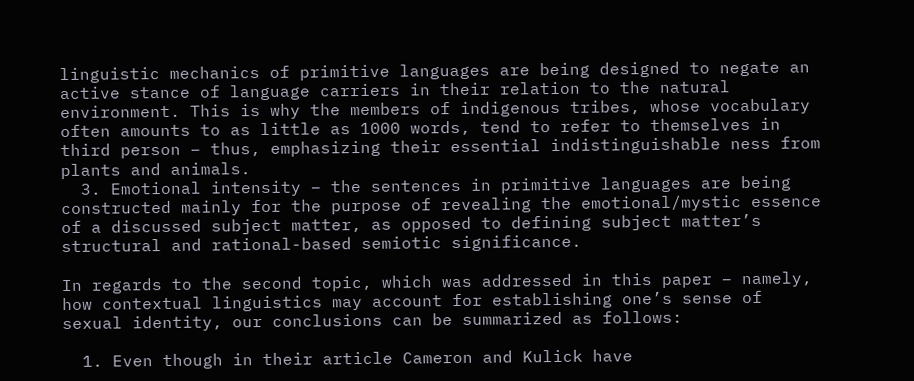linguistic mechanics of primitive languages are being designed to negate an active stance of language carriers in their relation to the natural environment. This is why the members of indigenous tribes, whose vocabulary often amounts to as little as 1000 words, tend to refer to themselves in third person – thus, emphasizing their essential indistinguishable ness from plants and animals.
  3. Emotional intensity – the sentences in primitive languages are being constructed mainly for the purpose of revealing the emotional/mystic essence of a discussed subject matter, as opposed to defining subject matter’s structural and rational-based semiotic significance.

In regards to the second topic, which was addressed in this paper – namely, how contextual linguistics may account for establishing one’s sense of sexual identity, our conclusions can be summarized as follows:

  1. Even though in their article Cameron and Kulick have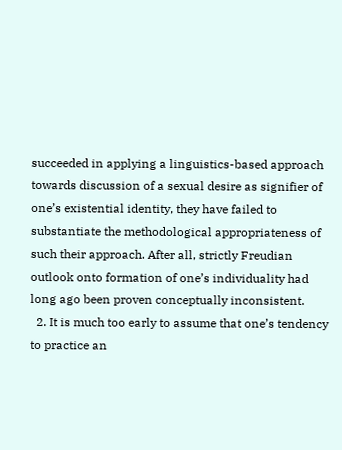succeeded in applying a linguistics-based approach towards discussion of a sexual desire as signifier of one’s existential identity, they have failed to substantiate the methodological appropriateness of such their approach. After all, strictly Freudian outlook onto formation of one’s individuality had long ago been proven conceptually inconsistent.
  2. It is much too early to assume that one’s tendency to practice an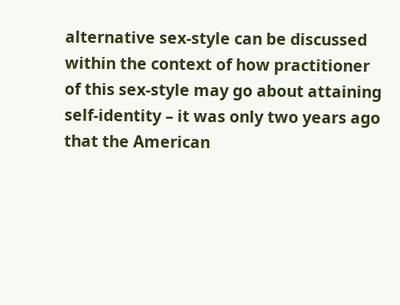alternative sex-style can be discussed within the context of how practitioner of this sex-style may go about attaining self-identity – it was only two years ago that the American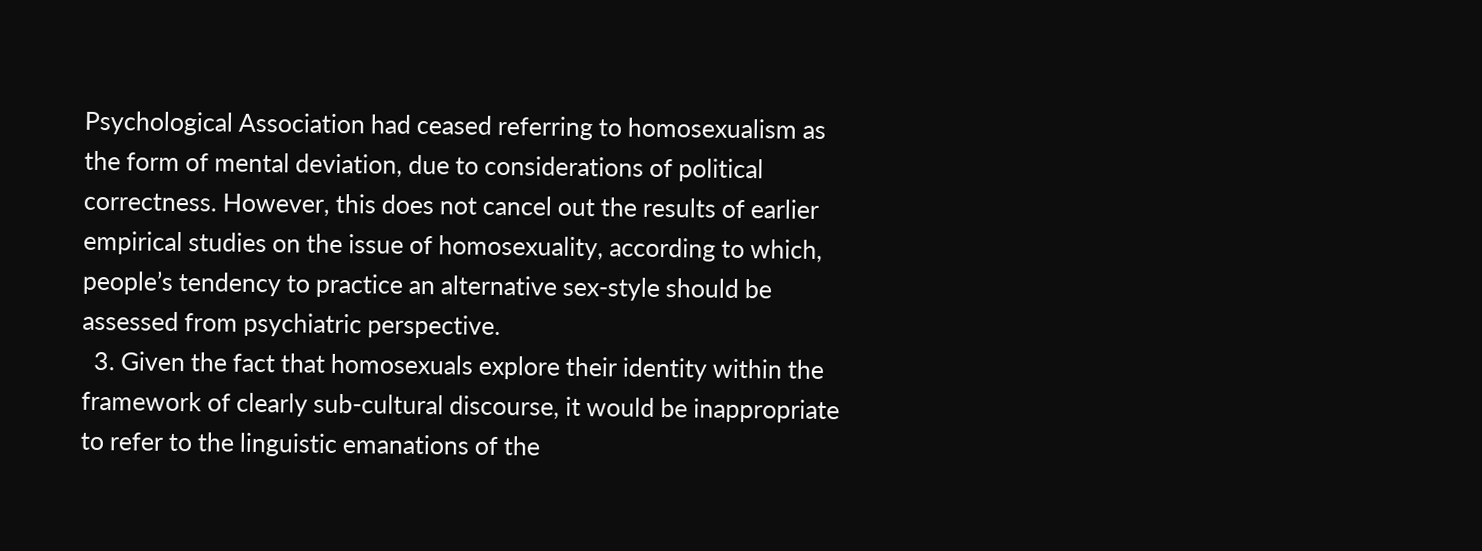Psychological Association had ceased referring to homosexualism as the form of mental deviation, due to considerations of political correctness. However, this does not cancel out the results of earlier empirical studies on the issue of homosexuality, according to which, people’s tendency to practice an alternative sex-style should be assessed from psychiatric perspective.
  3. Given the fact that homosexuals explore their identity within the framework of clearly sub-cultural discourse, it would be inappropriate to refer to the linguistic emanations of the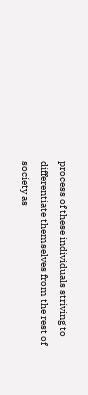process of these individuals striving to differentiate themselves from the rest of society as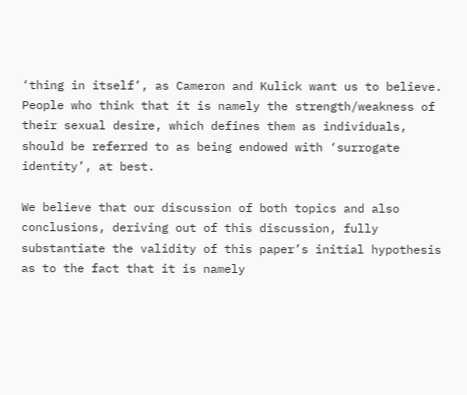‘thing in itself’, as Cameron and Kulick want us to believe. People who think that it is namely the strength/weakness of their sexual desire, which defines them as individuals, should be referred to as being endowed with ‘surrogate identity’, at best.

We believe that our discussion of both topics and also conclusions, deriving out of this discussion, fully substantiate the validity of this paper’s initial hypothesis as to the fact that it is namely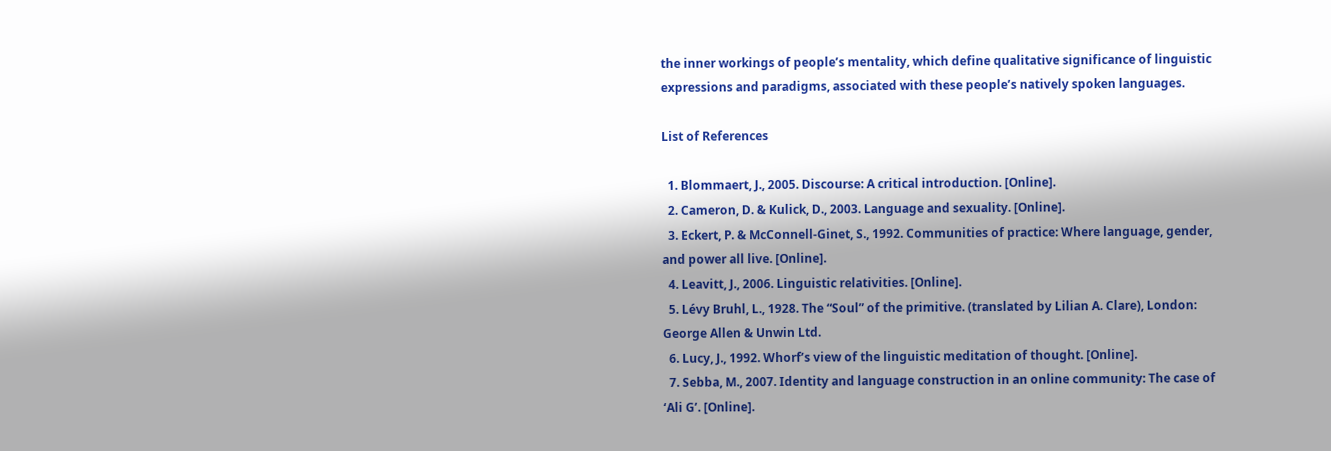the inner workings of people’s mentality, which define qualitative significance of linguistic expressions and paradigms, associated with these people’s natively spoken languages.

List of References

  1. Blommaert, J., 2005. Discourse: A critical introduction. [Online].
  2. Cameron, D. & Kulick, D., 2003. Language and sexuality. [Online].
  3. Eckert, P. & McConnell-Ginet, S., 1992. Communities of practice: Where language, gender, and power all live. [Online].
  4. Leavitt, J., 2006. Linguistic relativities. [Online].
  5. Lévy Bruhl, L., 1928. The “Soul” of the primitive. (translated by Lilian A. Clare), London: George Allen & Unwin Ltd.
  6. Lucy, J., 1992. Whorf’s view of the linguistic meditation of thought. [Online].
  7. Sebba, M., 2007. Identity and language construction in an online community: The case of ‘Ali G’. [Online].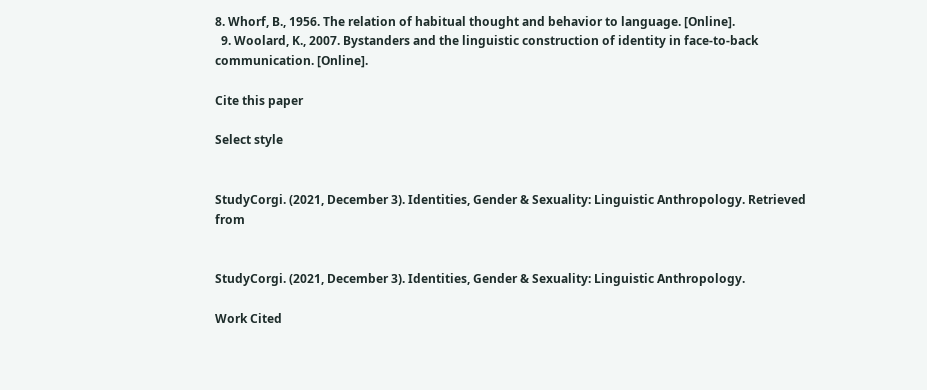8. Whorf, B., 1956. The relation of habitual thought and behavior to language. [Online].
  9. Woolard, K., 2007. Bystanders and the linguistic construction of identity in face-to-back communication. [Online].

Cite this paper

Select style


StudyCorgi. (2021, December 3). Identities, Gender & Sexuality: Linguistic Anthropology. Retrieved from


StudyCorgi. (2021, December 3). Identities, Gender & Sexuality: Linguistic Anthropology.

Work Cited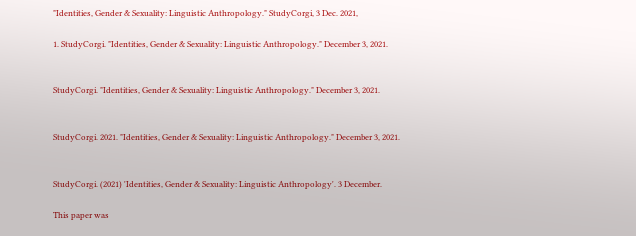"Identities, Gender & Sexuality: Linguistic Anthropology." StudyCorgi, 3 Dec. 2021,

1. StudyCorgi. "Identities, Gender & Sexuality: Linguistic Anthropology." December 3, 2021.


StudyCorgi. "Identities, Gender & Sexuality: Linguistic Anthropology." December 3, 2021.


StudyCorgi. 2021. "Identities, Gender & Sexuality: Linguistic Anthropology." December 3, 2021.


StudyCorgi. (2021) 'Identities, Gender & Sexuality: Linguistic Anthropology'. 3 December.

This paper was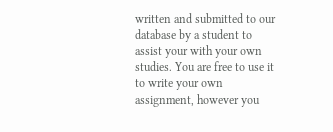written and submitted to our database by a student to assist your with your own studies. You are free to use it to write your own assignment, however you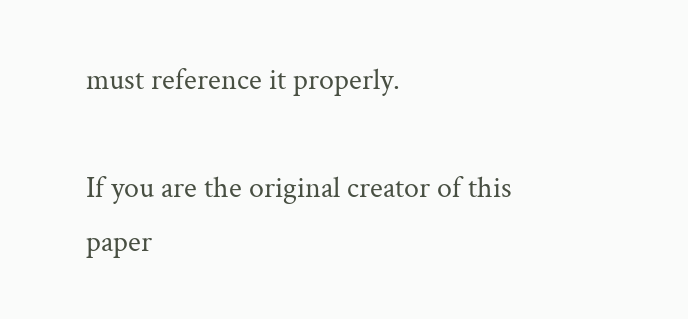must reference it properly.

If you are the original creator of this paper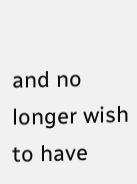and no longer wish to have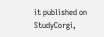it published on StudyCorgi,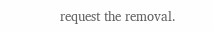request the removal.